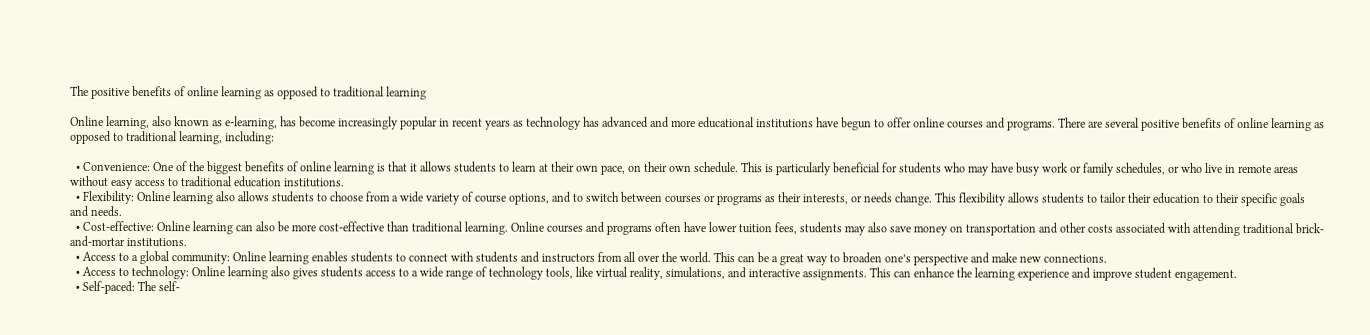The positive benefits of online learning as opposed to traditional learning

Online learning, also known as e-learning, has become increasingly popular in recent years as technology has advanced and more educational institutions have begun to offer online courses and programs. There are several positive benefits of online learning as opposed to traditional learning, including:

  • Convenience: One of the biggest benefits of online learning is that it allows students to learn at their own pace, on their own schedule. This is particularly beneficial for students who may have busy work or family schedules, or who live in remote areas without easy access to traditional education institutions.
  • Flexibility: Online learning also allows students to choose from a wide variety of course options, and to switch between courses or programs as their interests, or needs change. This flexibility allows students to tailor their education to their specific goals and needs.
  • Cost-effective: Online learning can also be more cost-effective than traditional learning. Online courses and programs often have lower tuition fees, students may also save money on transportation and other costs associated with attending traditional brick-and-mortar institutions.
  • Access to a global community: Online learning enables students to connect with students and instructors from all over the world. This can be a great way to broaden one’s perspective and make new connections.
  • Access to technology: Online learning also gives students access to a wide range of technology tools, like virtual reality, simulations, and interactive assignments. This can enhance the learning experience and improve student engagement.
  • Self-paced: The self-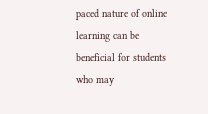paced nature of online learning can be beneficial for students who may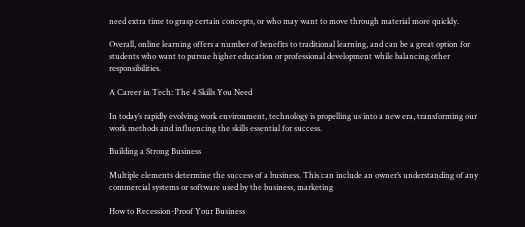need extra time to grasp certain concepts, or who may want to move through material more quickly.

Overall, online learning offers a number of benefits to traditional learning, and can be a great option for students who want to pursue higher education or professional development while balancing other responsibilities.

A Career in Tech: The 4 Skills You Need

In today’s rapidly evolving work environment, technology is propelling us into a new era, transforming our work methods and influencing the skills essential for success.

Building a Strong Business

Multiple elements determine the success of a business. This can include an owner’s understanding of any commercial systems or software used by the business, marketing

How to Recession-Proof Your Business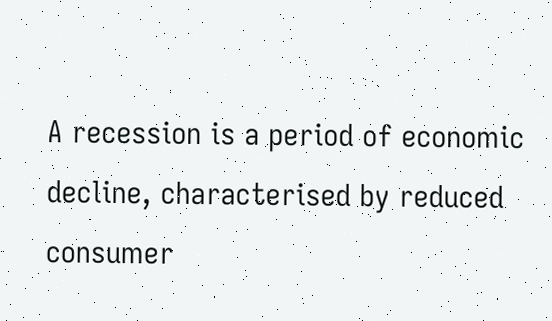A recession is a period of economic decline, characterised by reduced consumer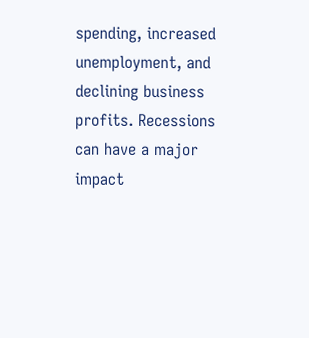spending, increased unemployment, and declining business profits. Recessions can have a major impact